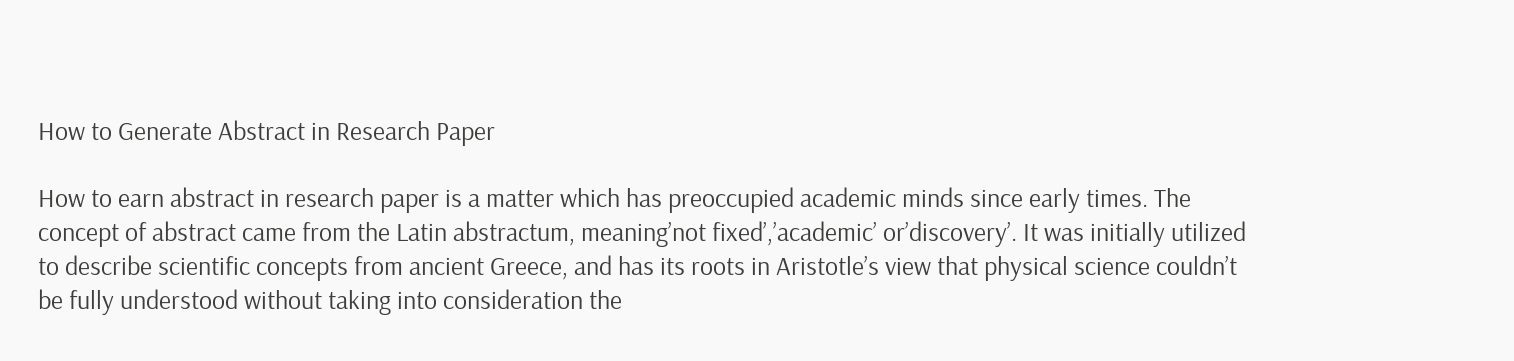How to Generate Abstract in Research Paper

How to earn abstract in research paper is a matter which has preoccupied academic minds since early times. The concept of abstract came from the Latin abstractum, meaning’not fixed’,’academic’ or’discovery’. It was initially utilized to describe scientific concepts from ancient Greece, and has its roots in Aristotle’s view that physical science couldn’t be fully understood without taking into consideration the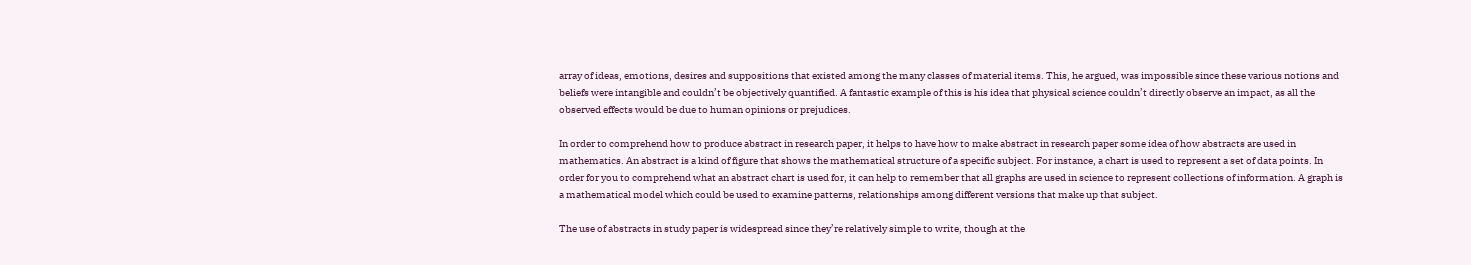array of ideas, emotions, desires and suppositions that existed among the many classes of material items. This, he argued, was impossible since these various notions and beliefs were intangible and couldn’t be objectively quantified. A fantastic example of this is his idea that physical science couldn’t directly observe an impact, as all the observed effects would be due to human opinions or prejudices.

In order to comprehend how to produce abstract in research paper, it helps to have how to make abstract in research paper some idea of how abstracts are used in mathematics. An abstract is a kind of figure that shows the mathematical structure of a specific subject. For instance, a chart is used to represent a set of data points. In order for you to comprehend what an abstract chart is used for, it can help to remember that all graphs are used in science to represent collections of information. A graph is a mathematical model which could be used to examine patterns, relationships among different versions that make up that subject.

The use of abstracts in study paper is widespread since they’re relatively simple to write, though at the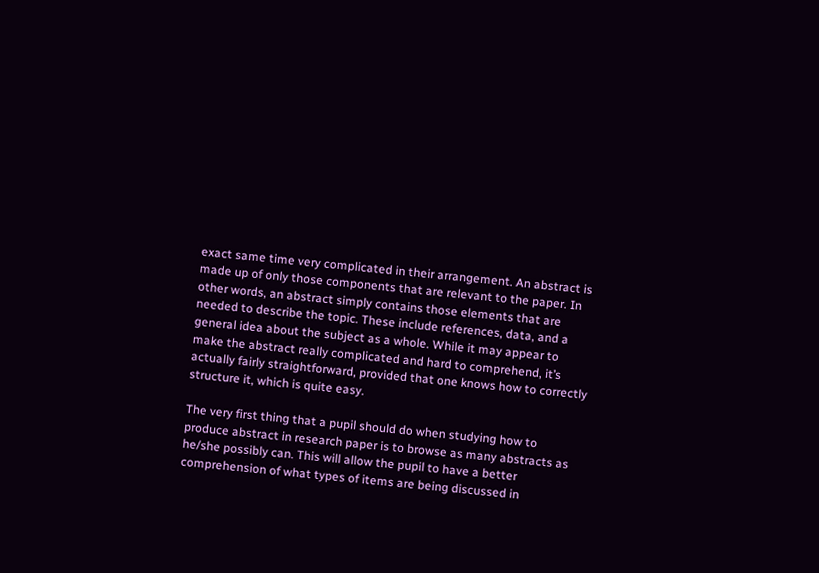exact same time very complicated in their arrangement. An abstract is made up of only those components that are relevant to the paper. In other words, an abstract simply contains those elements that are needed to describe the topic. These include references, data, and a general idea about the subject as a whole. While it may appear to make the abstract really complicated and hard to comprehend, it’s actually fairly straightforward, provided that one knows how to correctly structure it, which is quite easy.

The very first thing that a pupil should do when studying how to produce abstract in research paper is to browse as many abstracts as he/she possibly can. This will allow the pupil to have a better comprehension of what types of items are being discussed in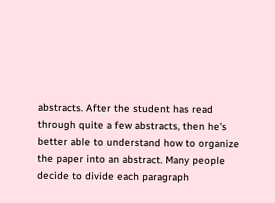abstracts. After the student has read through quite a few abstracts, then he’s better able to understand how to organize the paper into an abstract. Many people decide to divide each paragraph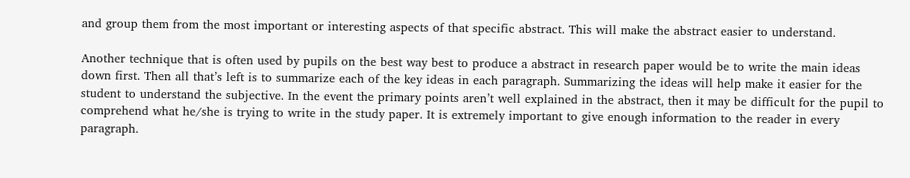and group them from the most important or interesting aspects of that specific abstract. This will make the abstract easier to understand.

Another technique that is often used by pupils on the best way best to produce a abstract in research paper would be to write the main ideas down first. Then all that’s left is to summarize each of the key ideas in each paragraph. Summarizing the ideas will help make it easier for the student to understand the subjective. In the event the primary points aren’t well explained in the abstract, then it may be difficult for the pupil to comprehend what he/she is trying to write in the study paper. It is extremely important to give enough information to the reader in every paragraph.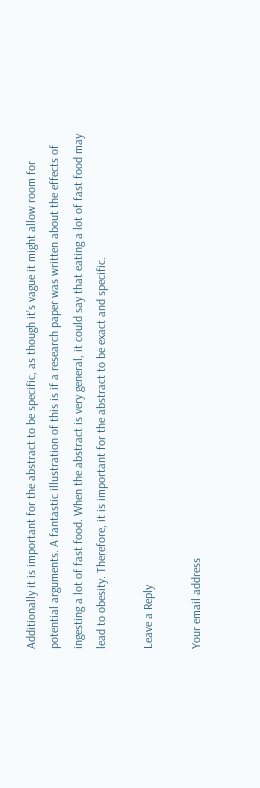Additionally it is important for the abstract to be specific, as though it’s vague it might allow room for potential arguments. A fantastic illustration of this is if a research paper was written about the effects of ingesting a lot of fast food. When the abstract is very general, it could say that eating a lot of fast food may lead to obesity. Therefore, it is important for the abstract to be exact and specific.

Leave a Reply

Your email address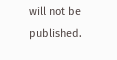will not be published.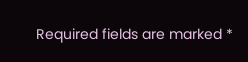Required fields are marked *